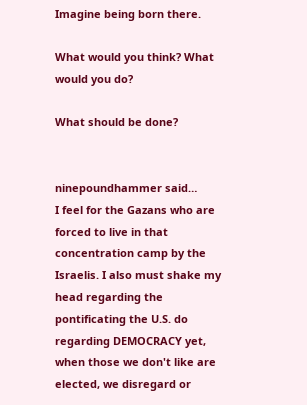Imagine being born there.

What would you think? What would you do?

What should be done?


ninepoundhammer said…
I feel for the Gazans who are forced to live in that concentration camp by the Israelis. I also must shake my head regarding the pontificating the U.S. do regarding DEMOCRACY yet, when those we don't like are elected, we disregard or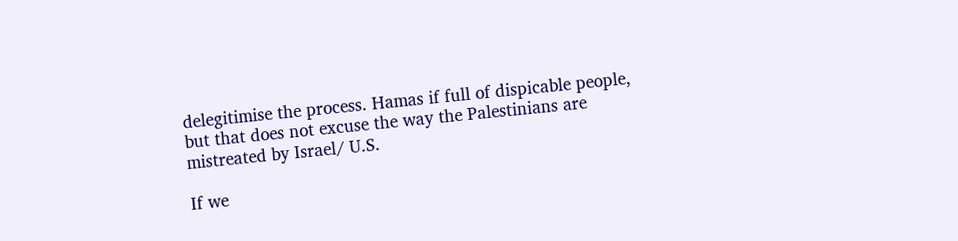delegitimise the process. Hamas if full of dispicable people, but that does not excuse the way the Palestinians are mistreated by Israel/ U.S.

If we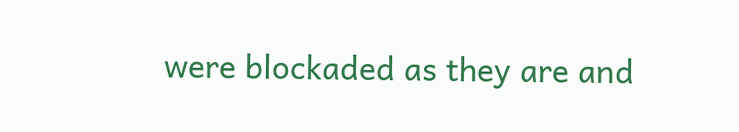were blockaded as they are and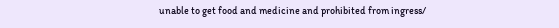unable to get food and medicine and prohibited from ingress/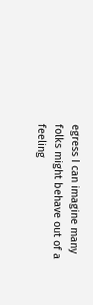egress I can imagine many folks might behave out of a feeling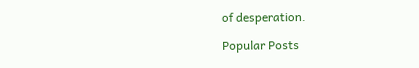of desperation.

Popular Posts